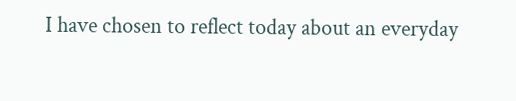I have chosen to reflect today about an everyday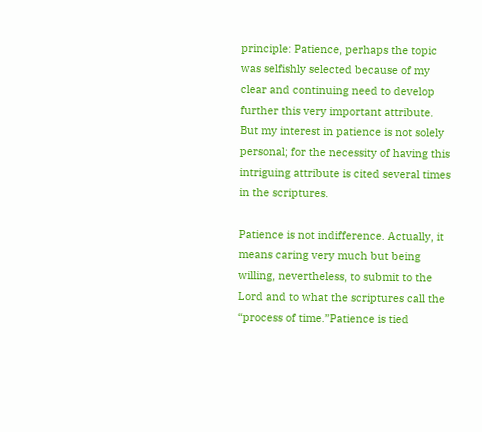principle: Patience, perhaps the topic was selfishly selected because of my clear and continuing need to develop further this very important attribute. But my interest in patience is not solely personal; for the necessity of having this intriguing attribute is cited several times in the scriptures.

Patience is not indifference. Actually, it means caring very much but being willing, nevertheless, to submit to the Lord and to what the scriptures call the “process of time.”Patience is tied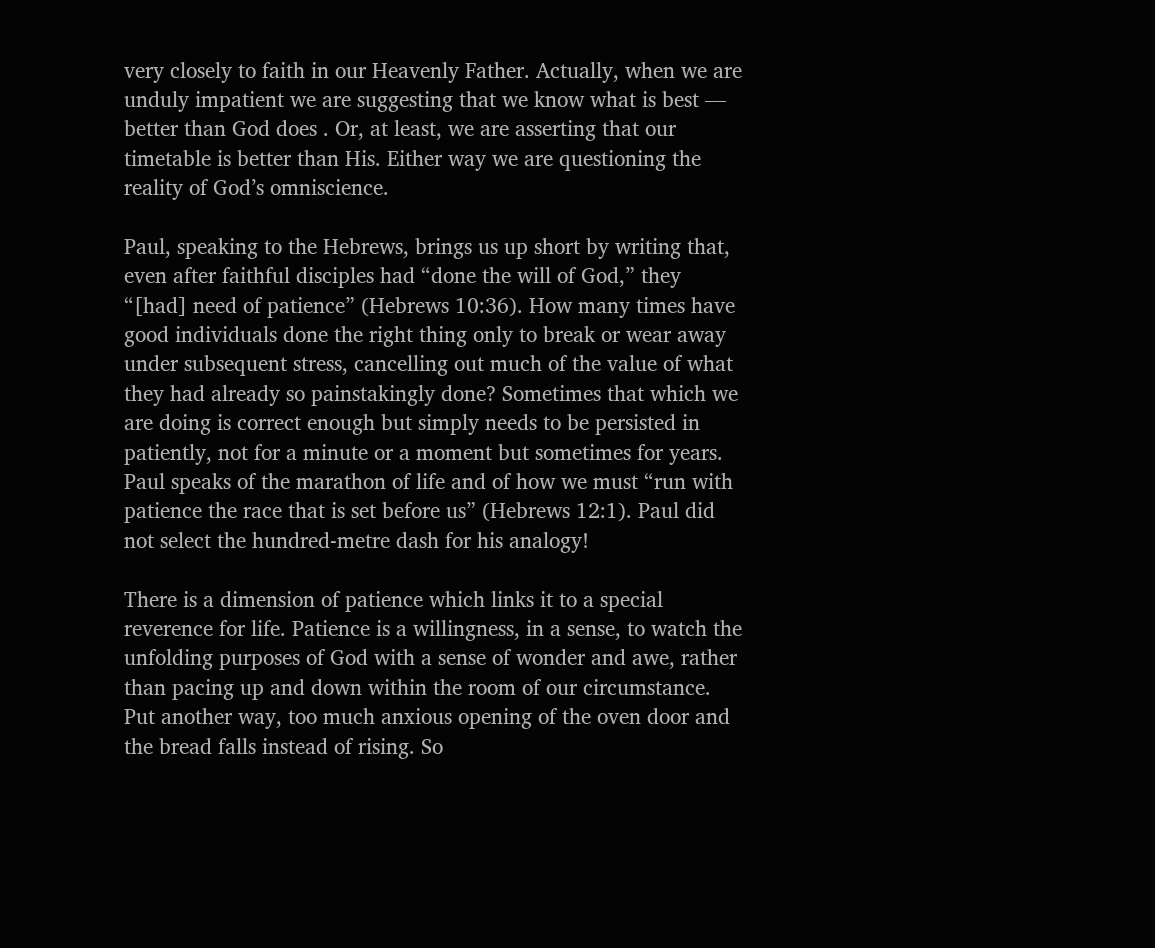very closely to faith in our Heavenly Father. Actually, when we are unduly impatient we are suggesting that we know what is best — better than God does . Or, at least, we are asserting that our timetable is better than His. Either way we are questioning the reality of God’s omniscience.

Paul, speaking to the Hebrews, brings us up short by writing that, even after faithful disciples had “done the will of God,” they “[had] need of patience” (Hebrews 10:36). How many times have good individuals done the right thing only to break or wear away under subsequent stress, cancelling out much of the value of what they had already so painstakingly done? Sometimes that which we are doing is correct enough but simply needs to be persisted in patiently, not for a minute or a moment but sometimes for years. Paul speaks of the marathon of life and of how we must “run with patience the race that is set before us” (Hebrews 12:1). Paul did not select the hundred-metre dash for his analogy!

There is a dimension of patience which links it to a special reverence for life. Patience is a willingness, in a sense, to watch the unfolding purposes of God with a sense of wonder and awe, rather than pacing up and down within the room of our circumstance. Put another way, too much anxious opening of the oven door and the bread falls instead of rising. So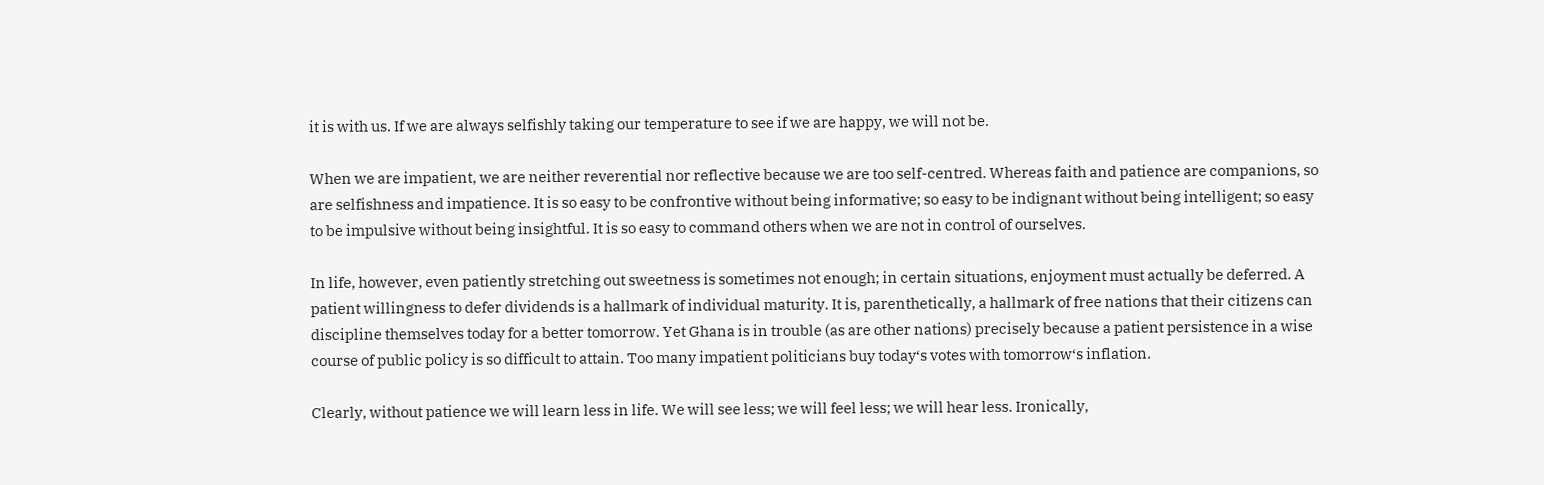it is with us. If we are always selfishly taking our temperature to see if we are happy, we will not be.

When we are impatient, we are neither reverential nor reflective because we are too self-centred. Whereas faith and patience are companions, so are selfishness and impatience. It is so easy to be confrontive without being informative; so easy to be indignant without being intelligent; so easy to be impulsive without being insightful. It is so easy to command others when we are not in control of ourselves.

In life, however, even patiently stretching out sweetness is sometimes not enough; in certain situations, enjoyment must actually be deferred. A patient willingness to defer dividends is a hallmark of individual maturity. It is, parenthetically, a hallmark of free nations that their citizens can discipline themselves today for a better tomorrow. Yet Ghana is in trouble (as are other nations) precisely because a patient persistence in a wise course of public policy is so difficult to attain. Too many impatient politicians buy today‘s votes with tomorrow‘s inflation.

Clearly, without patience we will learn less in life. We will see less; we will feel less; we will hear less. Ironically,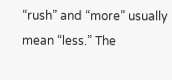“rush” and “more” usually mean “less.” The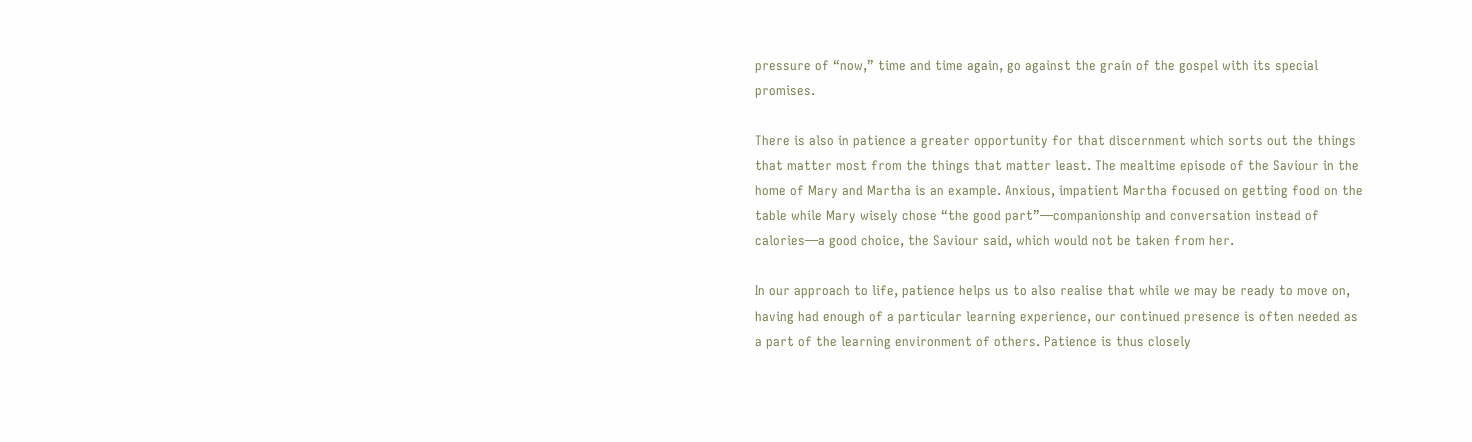pressure of “now,” time and time again, go against the grain of the gospel with its special promises.

There is also in patience a greater opportunity for that discernment which sorts out the things that matter most from the things that matter least. The mealtime episode of the Saviour in the home of Mary and Martha is an example. Anxious, impatient Martha focused on getting food on the table while Mary wisely chose “the good part”—companionship and conversation instead of calories—a good choice, the Saviour said, which would not be taken from her.

In our approach to life, patience helps us to also realise that while we may be ready to move on, having had enough of a particular learning experience, our continued presence is often needed as a part of the learning environment of others. Patience is thus closely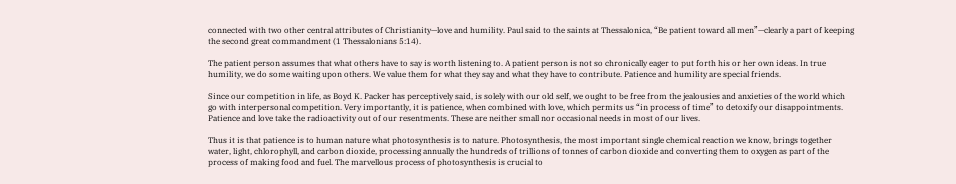connected with two other central attributes of Christianity—love and humility. Paul said to the saints at Thessalonica, “Be patient toward all men”—clearly a part of keeping the second great commandment (1 Thessalonians 5:14).

The patient person assumes that what others have to say is worth listening to. A patient person is not so chronically eager to put forth his or her own ideas. In true humility, we do some waiting upon others. We value them for what they say and what they have to contribute. Patience and humility are special friends.

Since our competition in life, as Boyd K. Packer has perceptively said, is solely with our old self, we ought to be free from the jealousies and anxieties of the world which go with interpersonal competition. Very importantly, it is patience, when combined with love, which permits us “in process of time” to detoxify our disappointments. Patience and love take the radioactivity out of our resentments. These are neither small nor occasional needs in most of our lives.

Thus it is that patience is to human nature what photosynthesis is to nature. Photosynthesis, the most important single chemical reaction we know, brings together water, light, chlorophyll, and carbon dioxide, processing annually the hundreds of trillions of tonnes of carbon dioxide and converting them to oxygen as part of the process of making food and fuel. The marvellous process of photosynthesis is crucial to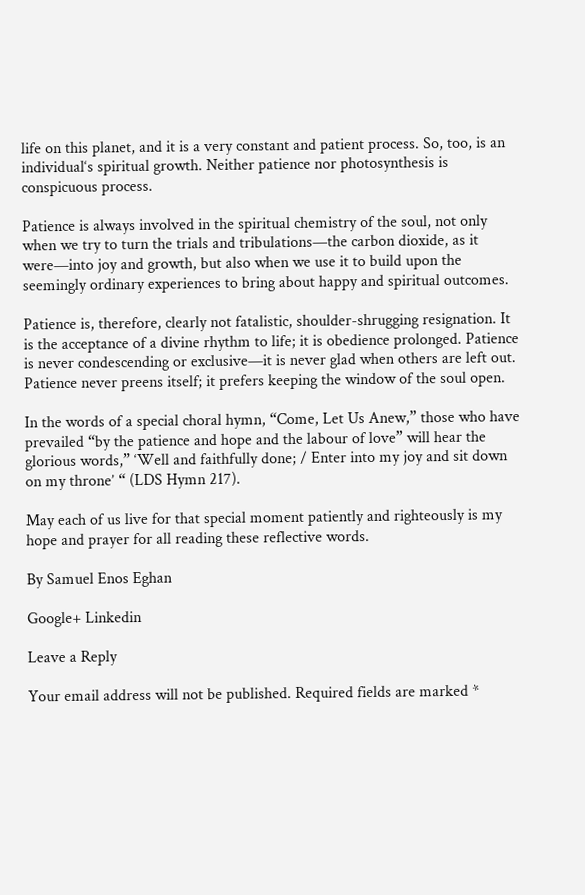life on this planet, and it is a very constant and patient process. So, too, is an individual‘s spiritual growth. Neither patience nor photosynthesis is conspicuous process.

Patience is always involved in the spiritual chemistry of the soul, not only when we try to turn the trials and tribulations—the carbon dioxide, as it were—into joy and growth, but also when we use it to build upon the seemingly ordinary experiences to bring about happy and spiritual outcomes.

Patience is, therefore, clearly not fatalistic, shoulder-shrugging resignation. It is the acceptance of a divine rhythm to life; it is obedience prolonged. Patience is never condescending or exclusive—it is never glad when others are left out. Patience never preens itself; it prefers keeping the window of the soul open.

In the words of a special choral hymn, “Come, Let Us Anew,” those who have prevailed “by the patience and hope and the labour of love” will hear the glorious words,” ‘Well and faithfully done; / Enter into my joy and sit down on my throne’ “ (LDS Hymn 217).

May each of us live for that special moment patiently and righteously is my hope and prayer for all reading these reflective words.

By Samuel Enos Eghan

Google+ Linkedin

Leave a Reply

Your email address will not be published. Required fields are marked *